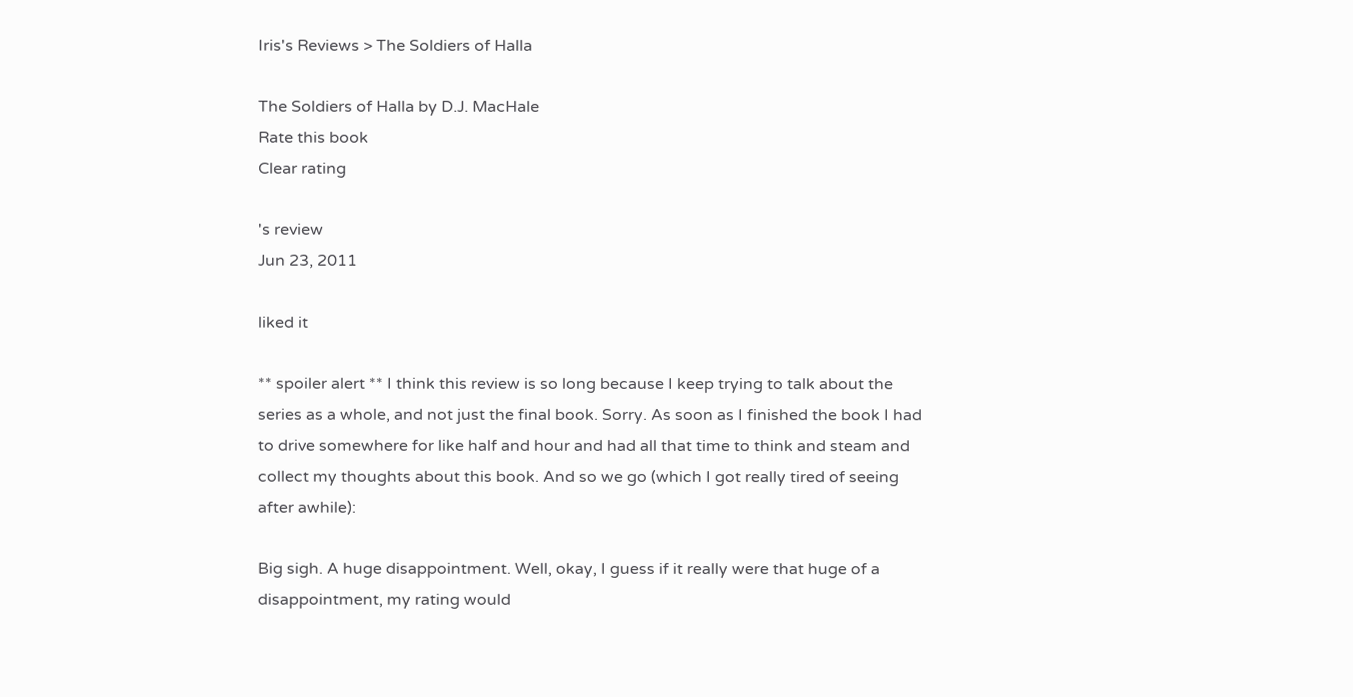Iris's Reviews > The Soldiers of Halla

The Soldiers of Halla by D.J. MacHale
Rate this book
Clear rating

's review
Jun 23, 2011

liked it

** spoiler alert ** I think this review is so long because I keep trying to talk about the series as a whole, and not just the final book. Sorry. As soon as I finished the book I had to drive somewhere for like half and hour and had all that time to think and steam and collect my thoughts about this book. And so we go (which I got really tired of seeing after awhile):

Big sigh. A huge disappointment. Well, okay, I guess if it really were that huge of a disappointment, my rating would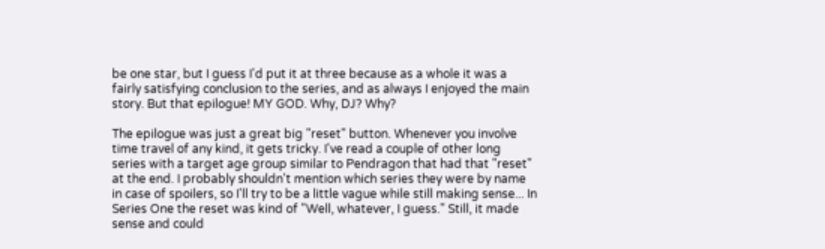be one star, but I guess I'd put it at three because as a whole it was a fairly satisfying conclusion to the series, and as always I enjoyed the main story. But that epilogue! MY GOD. Why, DJ? Why?

The epilogue was just a great big "reset" button. Whenever you involve time travel of any kind, it gets tricky. I've read a couple of other long series with a target age group similar to Pendragon that had that "reset" at the end. I probably shouldn't mention which series they were by name in case of spoilers, so I'll try to be a little vague while still making sense... In Series One the reset was kind of "Well, whatever, I guess." Still, it made sense and could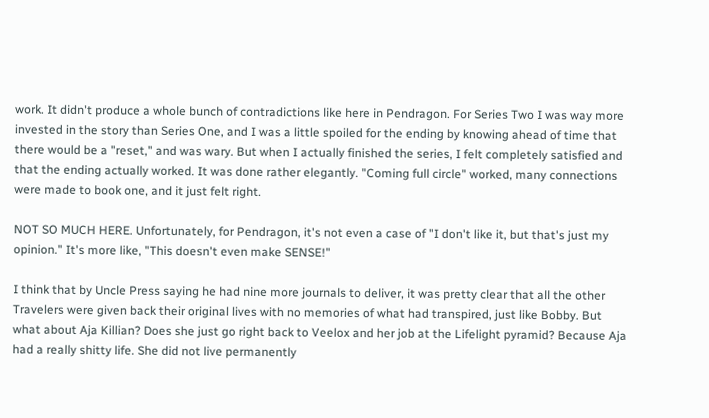work. It didn't produce a whole bunch of contradictions like here in Pendragon. For Series Two I was way more invested in the story than Series One, and I was a little spoiled for the ending by knowing ahead of time that there would be a "reset," and was wary. But when I actually finished the series, I felt completely satisfied and that the ending actually worked. It was done rather elegantly. "Coming full circle" worked, many connections were made to book one, and it just felt right.

NOT SO MUCH HERE. Unfortunately, for Pendragon, it's not even a case of "I don't like it, but that's just my opinion." It's more like, "This doesn't even make SENSE!"

I think that by Uncle Press saying he had nine more journals to deliver, it was pretty clear that all the other Travelers were given back their original lives with no memories of what had transpired, just like Bobby. But what about Aja Killian? Does she just go right back to Veelox and her job at the Lifelight pyramid? Because Aja had a really shitty life. She did not live permanently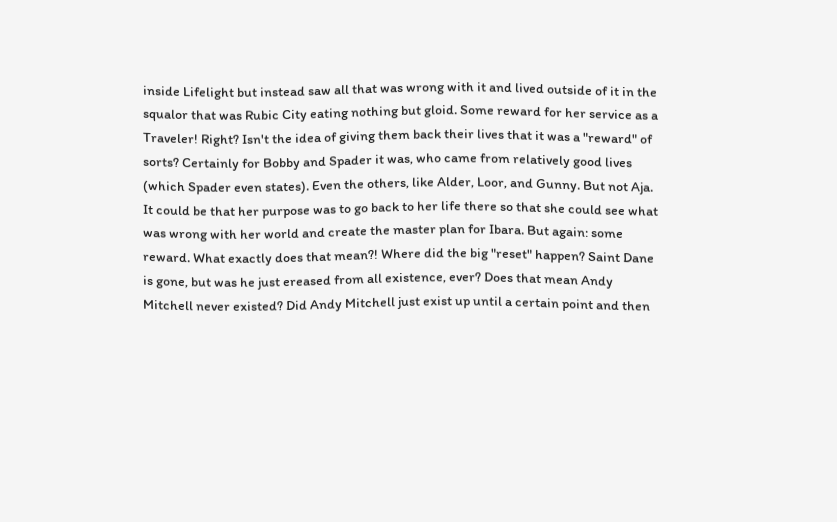inside Lifelight but instead saw all that was wrong with it and lived outside of it in the squalor that was Rubic City eating nothing but gloid. Some reward for her service as a Traveler! Right? Isn't the idea of giving them back their lives that it was a "reward" of sorts? Certainly for Bobby and Spader it was, who came from relatively good lives (which Spader even states). Even the others, like Alder, Loor, and Gunny. But not Aja. It could be that her purpose was to go back to her life there so that she could see what was wrong with her world and create the master plan for Ibara. But again: some reward. What exactly does that mean?! Where did the big "reset" happen? Saint Dane is gone, but was he just ereased from all existence, ever? Does that mean Andy Mitchell never existed? Did Andy Mitchell just exist up until a certain point and then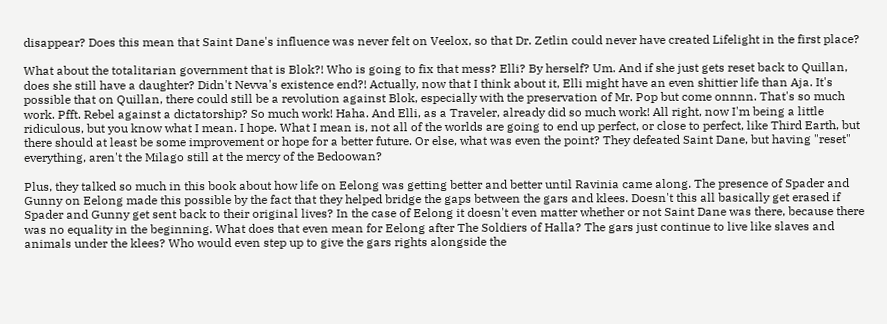disappear? Does this mean that Saint Dane's influence was never felt on Veelox, so that Dr. Zetlin could never have created Lifelight in the first place?

What about the totalitarian government that is Blok?! Who is going to fix that mess? Elli? By herself? Um. And if she just gets reset back to Quillan, does she still have a daughter? Didn't Nevva's existence end?! Actually, now that I think about it, Elli might have an even shittier life than Aja. It's possible that on Quillan, there could still be a revolution against Blok, especially with the preservation of Mr. Pop but come onnnn. That's so much work. Pfft. Rebel against a dictatorship? So much work! Haha. And Elli, as a Traveler, already did so much work! All right, now I'm being a little ridiculous, but you know what I mean. I hope. What I mean is, not all of the worlds are going to end up perfect, or close to perfect, like Third Earth, but there should at least be some improvement or hope for a better future. Or else, what was even the point? They defeated Saint Dane, but having "reset" everything, aren't the Milago still at the mercy of the Bedoowan?

Plus, they talked so much in this book about how life on Eelong was getting better and better until Ravinia came along. The presence of Spader and Gunny on Eelong made this possible by the fact that they helped bridge the gaps between the gars and klees. Doesn't this all basically get erased if Spader and Gunny get sent back to their original lives? In the case of Eelong it doesn't even matter whether or not Saint Dane was there, because there was no equality in the beginning. What does that even mean for Eelong after The Soldiers of Halla? The gars just continue to live like slaves and animals under the klees? Who would even step up to give the gars rights alongside the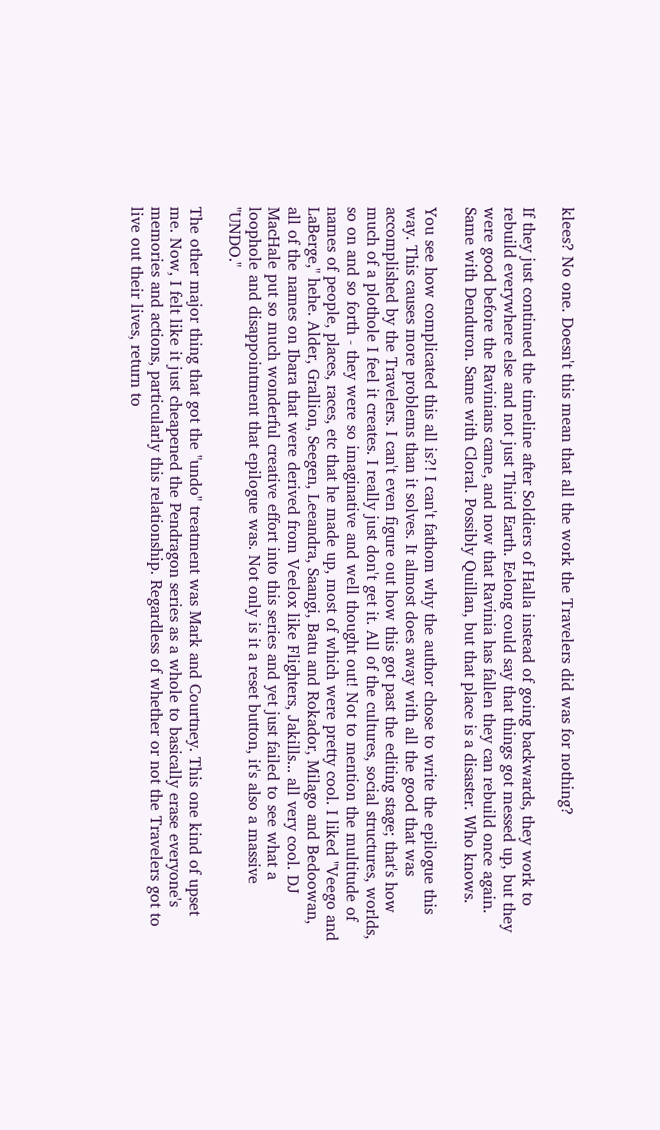klees? No one. Doesn't this mean that all the work the Travelers did was for nothing?

If they just continued the timeline after Soldiers of Halla instead of going backwards, they work to rebuild everywhere else and not just Third Earth. Eelong could say that things got messed up, but they were good before the Ravinians came, and now that Ravinia has fallen they can rebuild once again. Same with Denduron. Same with Cloral. Possibly Quillan, but that place is a disaster. Who knows.

You see how complicated this all is?! I can't fathom why the author chose to write the epilogue this way. This causes more problems than it solves. It almost does away with all the good that was accomplished by the Travelers. I can't even figure out how this got past the editing stage; that's how much of a plothole I feel it creates. I really just don't get it. All of the cultures, social structures, worlds, so on and so forth - they were so imaginative and well thought out! Not to mention the multitude of names of people, places, races, etc that he made up, most of which were pretty cool. I liked "Veego and LaBerge," hehe. Alder, Grallion, Seegen, Leeandra, Saangi, Batu and Rokador, Milago and Bedoowan, all of the names on Ibara that were derived from Veelox like Flighters, Jakills... all very cool. DJ MacHale put so much wonderful creative effort into this series and yet just failed to see what a loophole and disappointment that epilogue was. Not only is it a reset button, it's also a massive "UNDO."

The other major thing that got the "undo" treatment was Mark and Courtney. This one kind of upset me. Now, I felt like it just cheapened the Pendragon series as a whole to basically erase everyone's memories and actions, particularly this relationship. Regardless of whether or not the Travelers got to live out their lives, return to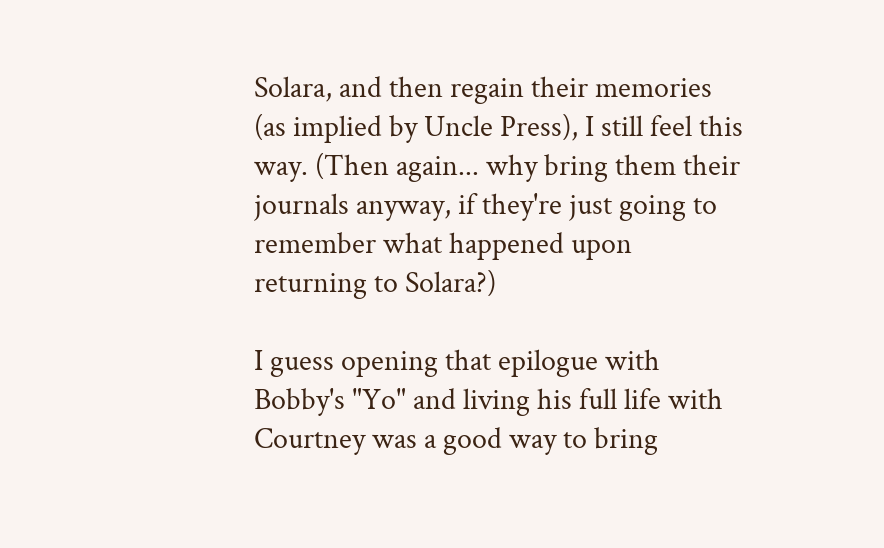Solara, and then regain their memories (as implied by Uncle Press), I still feel this way. (Then again... why bring them their journals anyway, if they're just going to remember what happened upon returning to Solara?)

I guess opening that epilogue with Bobby's "Yo" and living his full life with Courtney was a good way to bring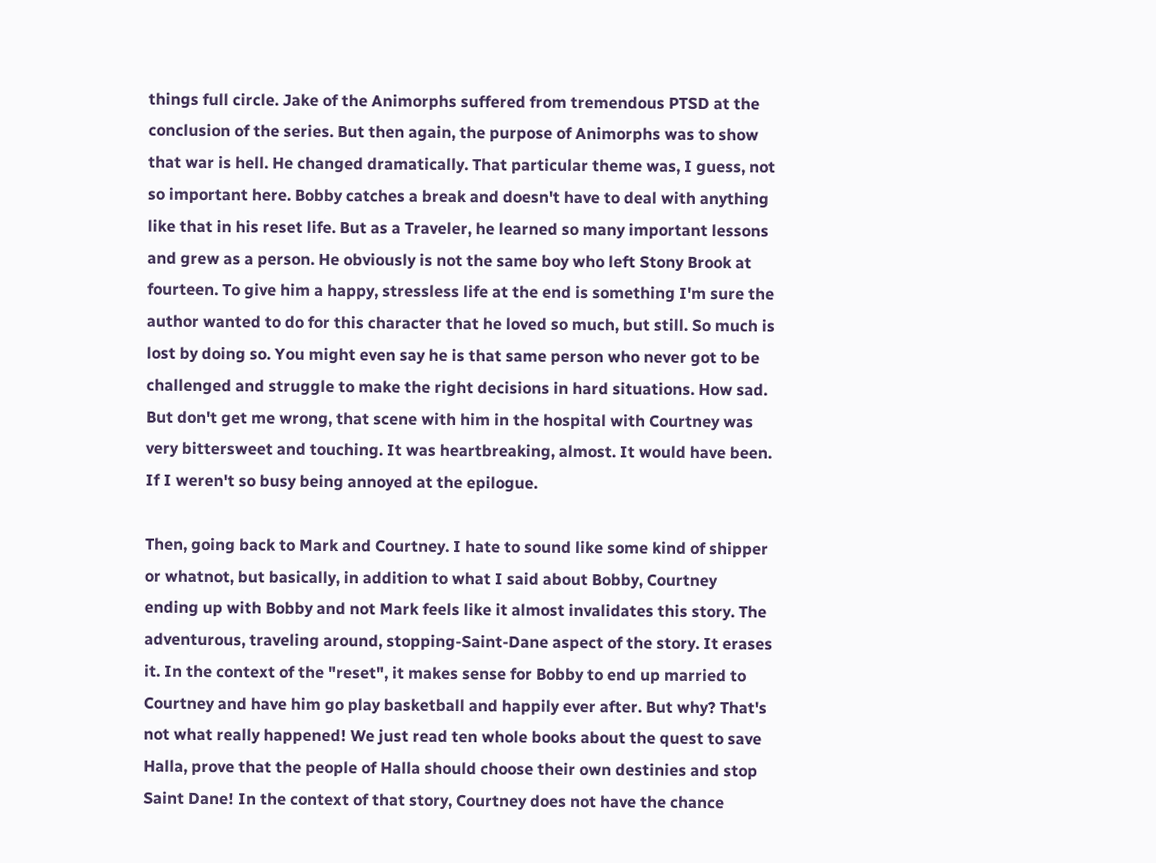things full circle. Jake of the Animorphs suffered from tremendous PTSD at the conclusion of the series. But then again, the purpose of Animorphs was to show that war is hell. He changed dramatically. That particular theme was, I guess, not so important here. Bobby catches a break and doesn't have to deal with anything like that in his reset life. But as a Traveler, he learned so many important lessons and grew as a person. He obviously is not the same boy who left Stony Brook at fourteen. To give him a happy, stressless life at the end is something I'm sure the author wanted to do for this character that he loved so much, but still. So much is lost by doing so. You might even say he is that same person who never got to be challenged and struggle to make the right decisions in hard situations. How sad. But don't get me wrong, that scene with him in the hospital with Courtney was very bittersweet and touching. It was heartbreaking, almost. It would have been. If I weren't so busy being annoyed at the epilogue.

Then, going back to Mark and Courtney. I hate to sound like some kind of shipper or whatnot, but basically, in addition to what I said about Bobby, Courtney ending up with Bobby and not Mark feels like it almost invalidates this story. The adventurous, traveling around, stopping-Saint-Dane aspect of the story. It erases it. In the context of the "reset", it makes sense for Bobby to end up married to Courtney and have him go play basketball and happily ever after. But why? That's not what really happened! We just read ten whole books about the quest to save Halla, prove that the people of Halla should choose their own destinies and stop Saint Dane! In the context of that story, Courtney does not have the chance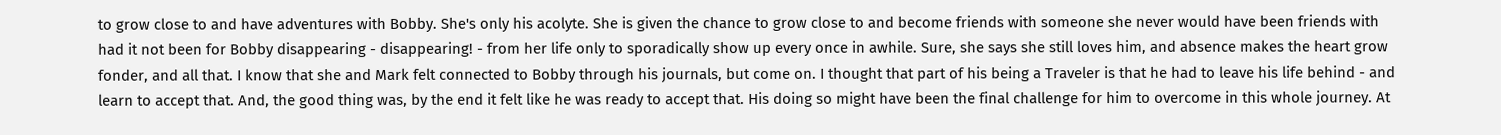to grow close to and have adventures with Bobby. She's only his acolyte. She is given the chance to grow close to and become friends with someone she never would have been friends with had it not been for Bobby disappearing - disappearing! - from her life only to sporadically show up every once in awhile. Sure, she says she still loves him, and absence makes the heart grow fonder, and all that. I know that she and Mark felt connected to Bobby through his journals, but come on. I thought that part of his being a Traveler is that he had to leave his life behind - and learn to accept that. And, the good thing was, by the end it felt like he was ready to accept that. His doing so might have been the final challenge for him to overcome in this whole journey. At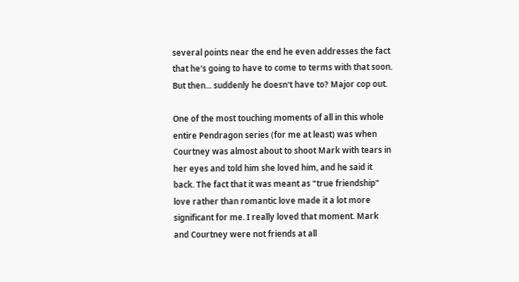several points near the end he even addresses the fact that he's going to have to come to terms with that soon. But then... suddenly he doesn't have to? Major cop out.

One of the most touching moments of all in this whole entire Pendragon series (for me at least) was when Courtney was almost about to shoot Mark with tears in her eyes and told him she loved him, and he said it back. The fact that it was meant as "true friendship" love rather than romantic love made it a lot more significant for me. I really loved that moment. Mark and Courtney were not friends at all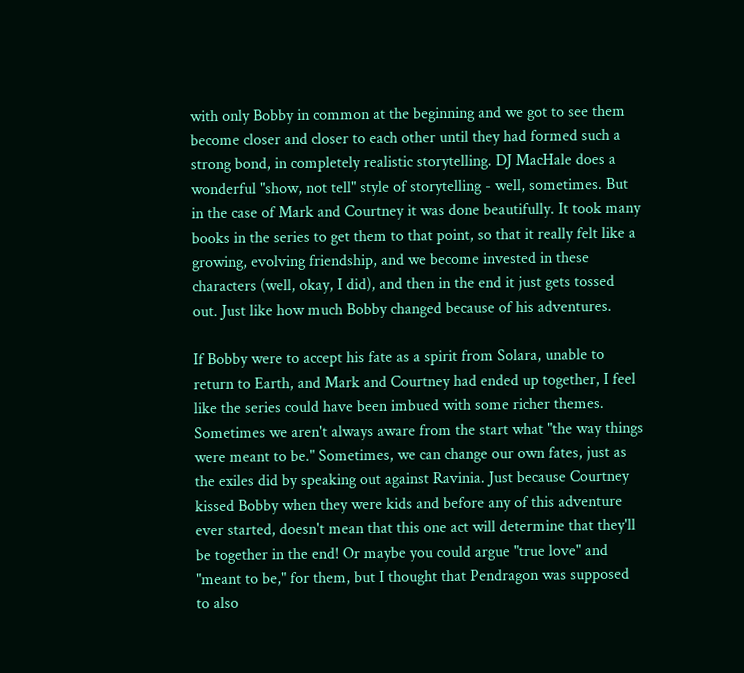with only Bobby in common at the beginning and we got to see them become closer and closer to each other until they had formed such a strong bond, in completely realistic storytelling. DJ MacHale does a wonderful "show, not tell" style of storytelling - well, sometimes. But in the case of Mark and Courtney it was done beautifully. It took many books in the series to get them to that point, so that it really felt like a growing, evolving friendship, and we become invested in these characters (well, okay, I did), and then in the end it just gets tossed out. Just like how much Bobby changed because of his adventures.

If Bobby were to accept his fate as a spirit from Solara, unable to return to Earth, and Mark and Courtney had ended up together, I feel like the series could have been imbued with some richer themes. Sometimes we aren't always aware from the start what "the way things were meant to be." Sometimes, we can change our own fates, just as the exiles did by speaking out against Ravinia. Just because Courtney kissed Bobby when they were kids and before any of this adventure ever started, doesn't mean that this one act will determine that they'll be together in the end! Or maybe you could argue "true love" and "meant to be," for them, but I thought that Pendragon was supposed to also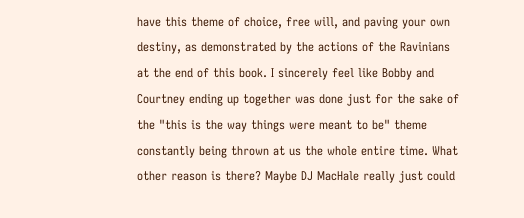have this theme of choice, free will, and paving your own destiny, as demonstrated by the actions of the Ravinians at the end of this book. I sincerely feel like Bobby and Courtney ending up together was done just for the sake of the "this is the way things were meant to be" theme constantly being thrown at us the whole entire time. What other reason is there? Maybe DJ MacHale really just could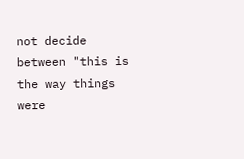not decide between "this is the way things were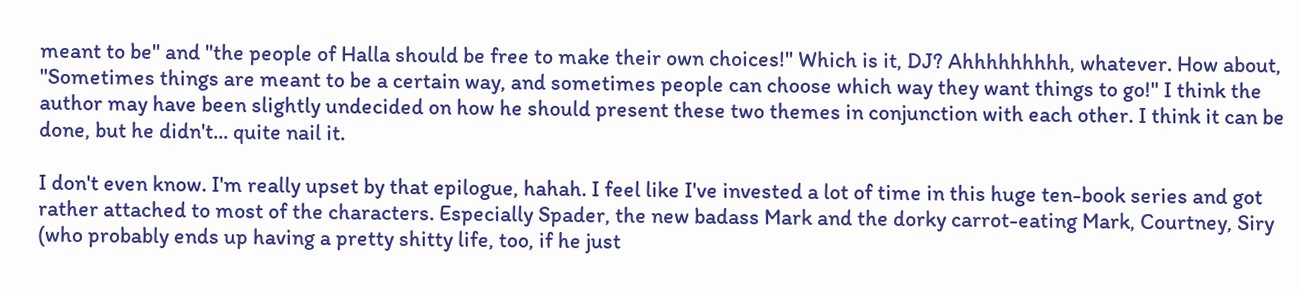meant to be" and "the people of Halla should be free to make their own choices!" Which is it, DJ? Ahhhhhhhhh, whatever. How about, "Sometimes things are meant to be a certain way, and sometimes people can choose which way they want things to go!" I think the author may have been slightly undecided on how he should present these two themes in conjunction with each other. I think it can be done, but he didn't... quite nail it.

I don't even know. I'm really upset by that epilogue, hahah. I feel like I've invested a lot of time in this huge ten-book series and got rather attached to most of the characters. Especially Spader, the new badass Mark and the dorky carrot-eating Mark, Courtney, Siry (who probably ends up having a pretty shitty life, too, if he just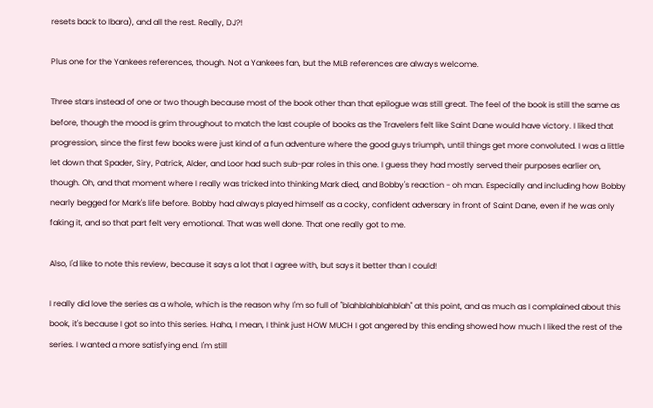resets back to Ibara), and all the rest. Really, DJ?!

Plus one for the Yankees references, though. Not a Yankees fan, but the MLB references are always welcome.

Three stars instead of one or two though because most of the book other than that epilogue was still great. The feel of the book is still the same as before, though the mood is grim throughout to match the last couple of books as the Travelers felt like Saint Dane would have victory. I liked that progression, since the first few books were just kind of a fun adventure where the good guys triumph, until things get more convoluted. I was a little let down that Spader, Siry, Patrick, Alder, and Loor had such sub-par roles in this one. I guess they had mostly served their purposes earlier on, though. Oh, and that moment where I really was tricked into thinking Mark died, and Bobby's reaction - oh man. Especially and including how Bobby nearly begged for Mark's life before. Bobby had always played himself as a cocky, confident adversary in front of Saint Dane, even if he was only faking it, and so that part felt very emotional. That was well done. That one really got to me.

Also, I'd like to note this review, because it says a lot that I agree with, but says it better than I could!

I really did love the series as a whole, which is the reason why I'm so full of "blahblahblahblah" at this point, and as much as I complained about this book, it's because I got so into this series. Haha, I mean, I think just HOW MUCH I got angered by this ending showed how much I liked the rest of the series. I wanted a more satisfying end. I'm still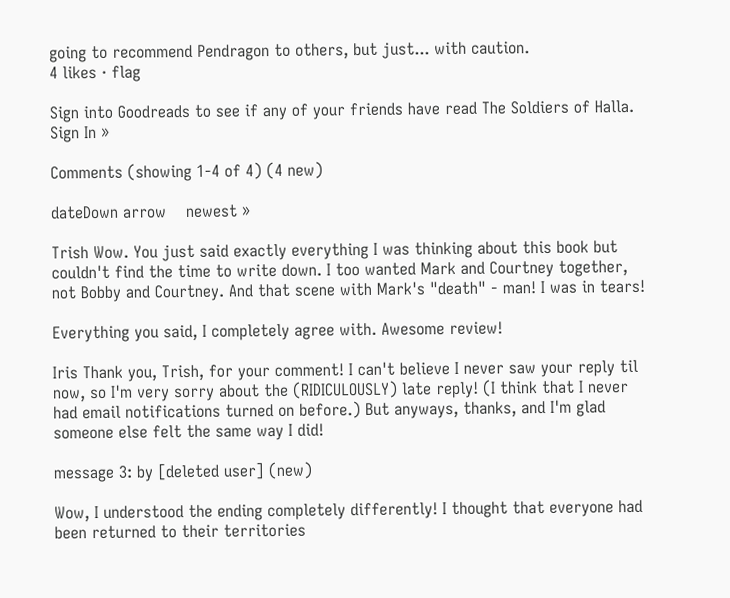going to recommend Pendragon to others, but just... with caution.
4 likes · flag

Sign into Goodreads to see if any of your friends have read The Soldiers of Halla.
Sign In »

Comments (showing 1-4 of 4) (4 new)

dateDown arrow    newest »

Trish Wow. You just said exactly everything I was thinking about this book but couldn't find the time to write down. I too wanted Mark and Courtney together, not Bobby and Courtney. And that scene with Mark's "death" - man! I was in tears!

Everything you said, I completely agree with. Awesome review!

Iris Thank you, Trish, for your comment! I can't believe I never saw your reply til now, so I'm very sorry about the (RIDICULOUSLY) late reply! (I think that I never had email notifications turned on before.) But anyways, thanks, and I'm glad someone else felt the same way I did!

message 3: by [deleted user] (new)

Wow, I understood the ending completely differently! I thought that everyone had been returned to their territories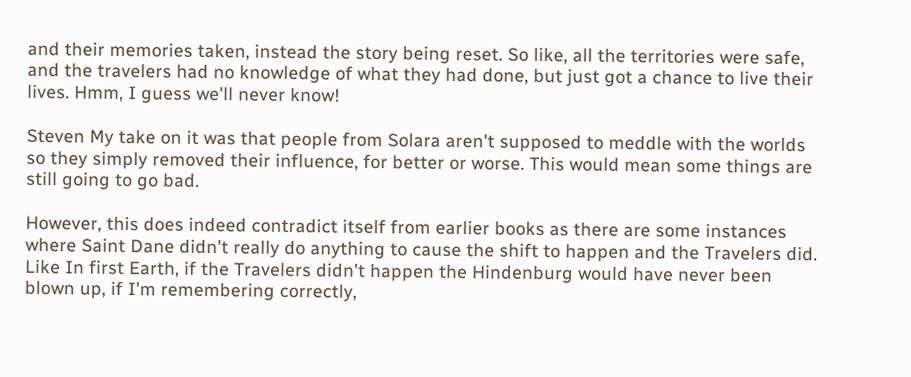and their memories taken, instead the story being reset. So like, all the territories were safe, and the travelers had no knowledge of what they had done, but just got a chance to live their lives. Hmm, I guess we'll never know!

Steven My take on it was that people from Solara aren't supposed to meddle with the worlds so they simply removed their influence, for better or worse. This would mean some things are still going to go bad.

However, this does indeed contradict itself from earlier books as there are some instances where Saint Dane didn't really do anything to cause the shift to happen and the Travelers did. Like In first Earth, if the Travelers didn't happen the Hindenburg would have never been blown up, if I'm remembering correctly,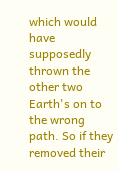which would have supposedly thrown the other two Earth's on to the wrong path. So if they removed their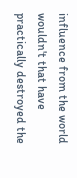influence from the world wouldn't that have practically destroyed the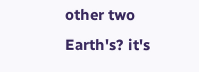other two Earth's? it's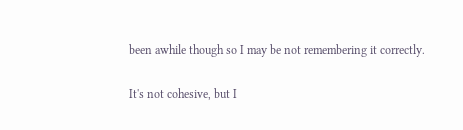been awhile though so I may be not remembering it correctly.

It's not cohesive, but I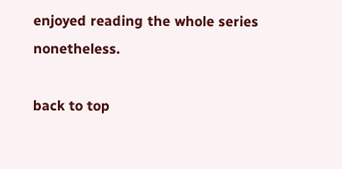enjoyed reading the whole series nonetheless.

back to top